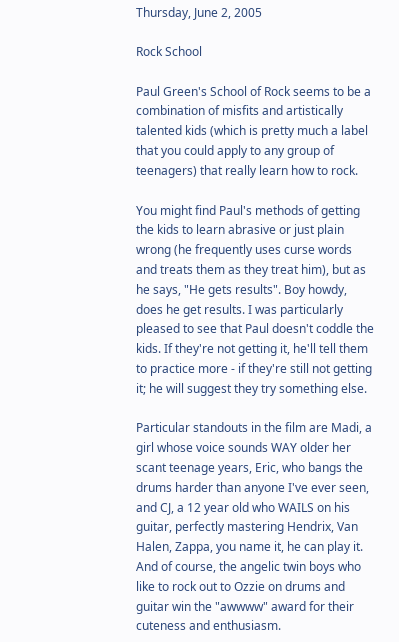Thursday, June 2, 2005

Rock School

Paul Green's School of Rock seems to be a combination of misfits and artistically talented kids (which is pretty much a label that you could apply to any group of teenagers) that really learn how to rock.

You might find Paul's methods of getting the kids to learn abrasive or just plain wrong (he frequently uses curse words and treats them as they treat him), but as he says, "He gets results". Boy howdy, does he get results. I was particularly pleased to see that Paul doesn't coddle the kids. If they're not getting it, he'll tell them to practice more - if they're still not getting it; he will suggest they try something else.

Particular standouts in the film are Madi, a girl whose voice sounds WAY older her scant teenage years, Eric, who bangs the drums harder than anyone I've ever seen, and CJ, a 12 year old who WAILS on his guitar, perfectly mastering Hendrix, Van Halen, Zappa, you name it, he can play it. And of course, the angelic twin boys who like to rock out to Ozzie on drums and guitar win the "awwww" award for their cuteness and enthusiasm.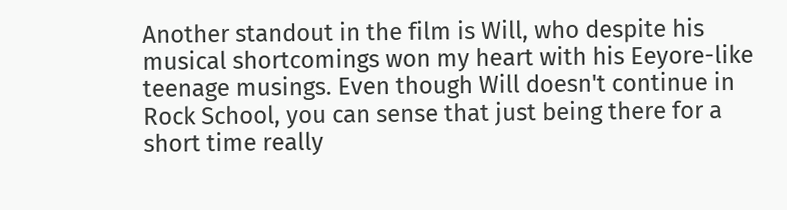Another standout in the film is Will, who despite his musical shortcomings won my heart with his Eeyore-like teenage musings. Even though Will doesn't continue in Rock School, you can sense that just being there for a short time really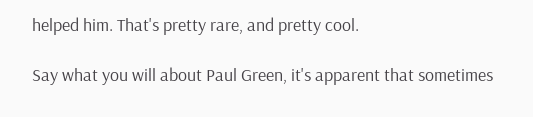helped him. That's pretty rare, and pretty cool.

Say what you will about Paul Green, it's apparent that sometimes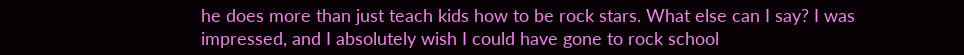he does more than just teach kids how to be rock stars. What else can I say? I was impressed, and I absolutely wish I could have gone to rock school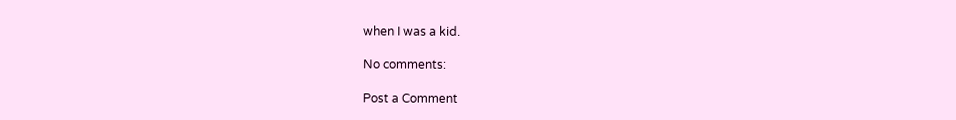when I was a kid.

No comments:

Post a Comment